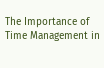The Importance of Time Management in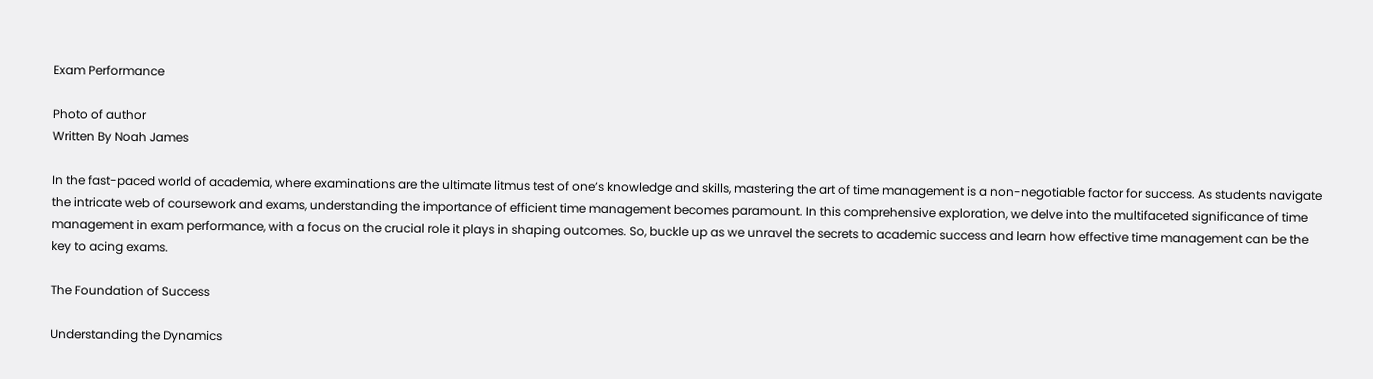Exam Performance

Photo of author
Written By Noah James

In the fast-paced world of academia, where examinations are the ultimate litmus test of one’s knowledge and skills, mastering the art of time management is a non-negotiable factor for success. As students navigate the intricate web of coursework and exams, understanding the importance of efficient time management becomes paramount. In this comprehensive exploration, we delve into the multifaceted significance of time management in exam performance, with a focus on the crucial role it plays in shaping outcomes. So, buckle up as we unravel the secrets to academic success and learn how effective time management can be the key to acing exams.

The Foundation of Success

Understanding the Dynamics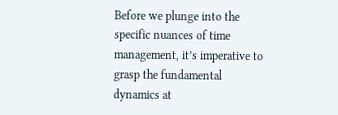Before we plunge into the specific nuances of time management, it’s imperative to grasp the fundamental dynamics at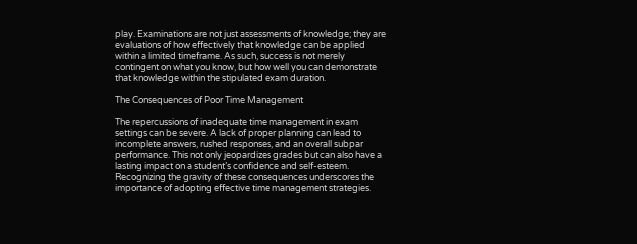play. Examinations are not just assessments of knowledge; they are evaluations of how effectively that knowledge can be applied within a limited timeframe. As such, success is not merely contingent on what you know, but how well you can demonstrate that knowledge within the stipulated exam duration.

The Consequences of Poor Time Management

The repercussions of inadequate time management in exam settings can be severe. A lack of proper planning can lead to incomplete answers, rushed responses, and an overall subpar performance. This not only jeopardizes grades but can also have a lasting impact on a student’s confidence and self-esteem. Recognizing the gravity of these consequences underscores the importance of adopting effective time management strategies.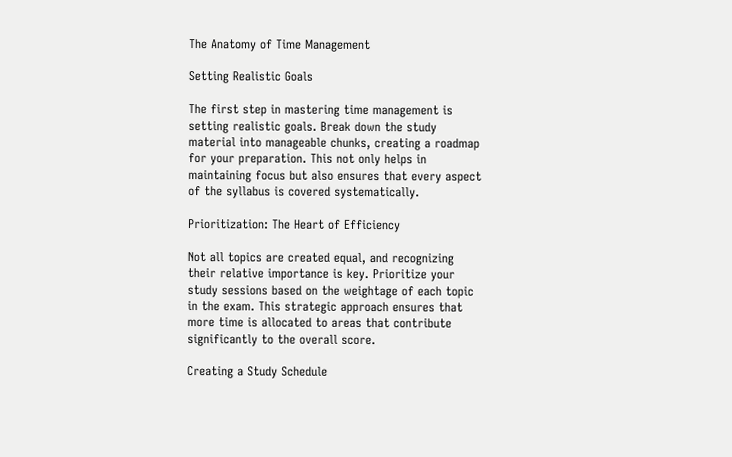The Anatomy of Time Management

Setting Realistic Goals

The first step in mastering time management is setting realistic goals. Break down the study material into manageable chunks, creating a roadmap for your preparation. This not only helps in maintaining focus but also ensures that every aspect of the syllabus is covered systematically.

Prioritization: The Heart of Efficiency

Not all topics are created equal, and recognizing their relative importance is key. Prioritize your study sessions based on the weightage of each topic in the exam. This strategic approach ensures that more time is allocated to areas that contribute significantly to the overall score.

Creating a Study Schedule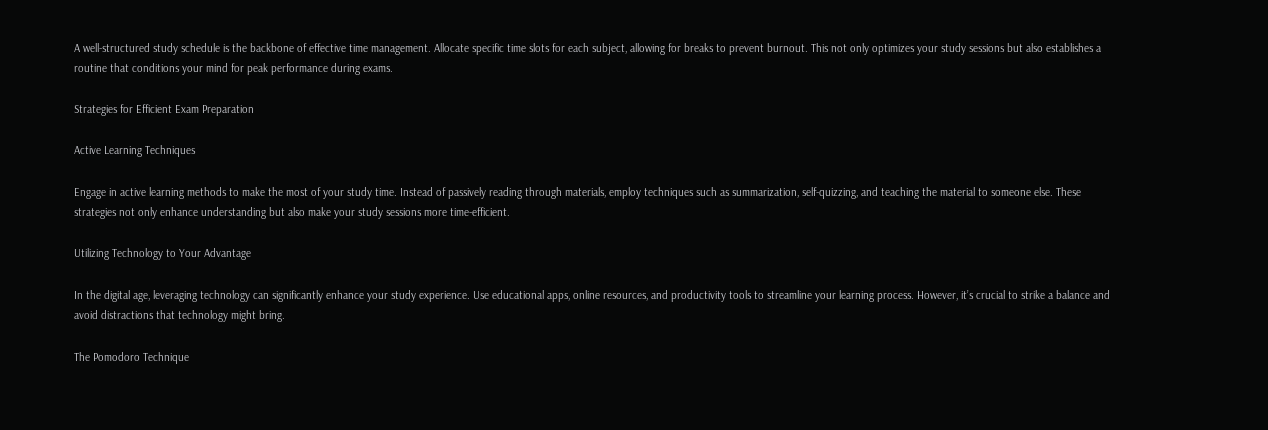A well-structured study schedule is the backbone of effective time management. Allocate specific time slots for each subject, allowing for breaks to prevent burnout. This not only optimizes your study sessions but also establishes a routine that conditions your mind for peak performance during exams.

Strategies for Efficient Exam Preparation

Active Learning Techniques

Engage in active learning methods to make the most of your study time. Instead of passively reading through materials, employ techniques such as summarization, self-quizzing, and teaching the material to someone else. These strategies not only enhance understanding but also make your study sessions more time-efficient.

Utilizing Technology to Your Advantage

In the digital age, leveraging technology can significantly enhance your study experience. Use educational apps, online resources, and productivity tools to streamline your learning process. However, it’s crucial to strike a balance and avoid distractions that technology might bring.

The Pomodoro Technique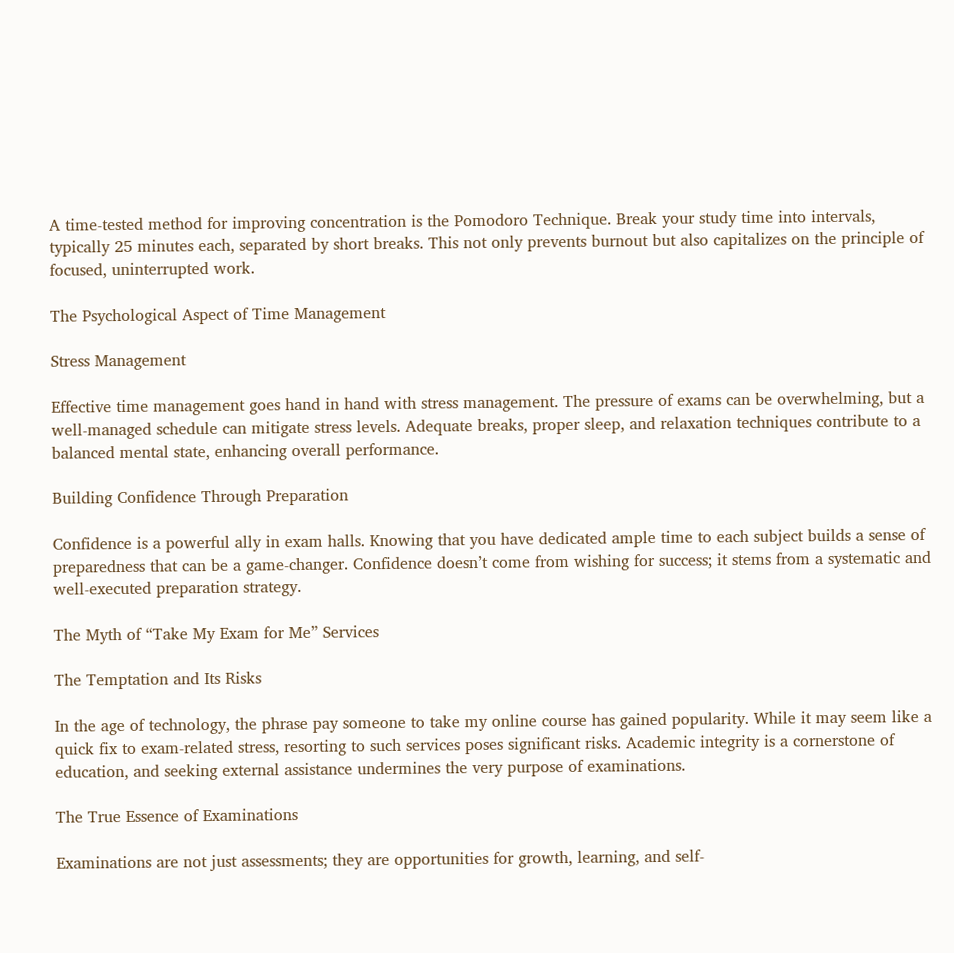A time-tested method for improving concentration is the Pomodoro Technique. Break your study time into intervals, typically 25 minutes each, separated by short breaks. This not only prevents burnout but also capitalizes on the principle of focused, uninterrupted work.

The Psychological Aspect of Time Management

Stress Management

Effective time management goes hand in hand with stress management. The pressure of exams can be overwhelming, but a well-managed schedule can mitigate stress levels. Adequate breaks, proper sleep, and relaxation techniques contribute to a balanced mental state, enhancing overall performance.

Building Confidence Through Preparation

Confidence is a powerful ally in exam halls. Knowing that you have dedicated ample time to each subject builds a sense of preparedness that can be a game-changer. Confidence doesn’t come from wishing for success; it stems from a systematic and well-executed preparation strategy.

The Myth of “Take My Exam for Me” Services

The Temptation and Its Risks

In the age of technology, the phrase pay someone to take my online course has gained popularity. While it may seem like a quick fix to exam-related stress, resorting to such services poses significant risks. Academic integrity is a cornerstone of education, and seeking external assistance undermines the very purpose of examinations.

The True Essence of Examinations

Examinations are not just assessments; they are opportunities for growth, learning, and self-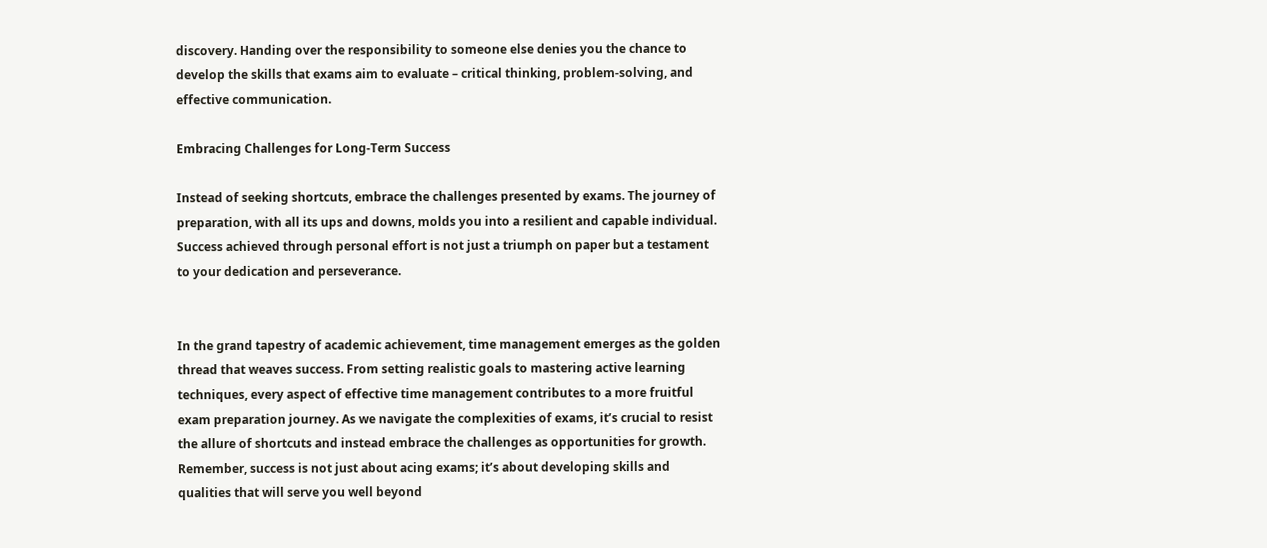discovery. Handing over the responsibility to someone else denies you the chance to develop the skills that exams aim to evaluate – critical thinking, problem-solving, and effective communication.

Embracing Challenges for Long-Term Success

Instead of seeking shortcuts, embrace the challenges presented by exams. The journey of preparation, with all its ups and downs, molds you into a resilient and capable individual. Success achieved through personal effort is not just a triumph on paper but a testament to your dedication and perseverance.


In the grand tapestry of academic achievement, time management emerges as the golden thread that weaves success. From setting realistic goals to mastering active learning techniques, every aspect of effective time management contributes to a more fruitful exam preparation journey. As we navigate the complexities of exams, it’s crucial to resist the allure of shortcuts and instead embrace the challenges as opportunities for growth. Remember, success is not just about acing exams; it’s about developing skills and qualities that will serve you well beyond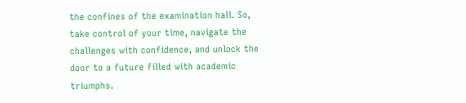the confines of the examination hall. So, take control of your time, navigate the challenges with confidence, and unlock the door to a future filled with academic triumphs.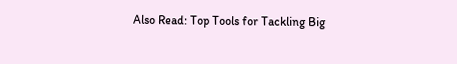Also Read: Top Tools for Tackling Big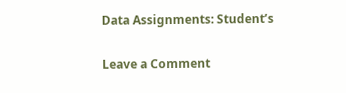Data Assignments: Student’s

Leave a Comment